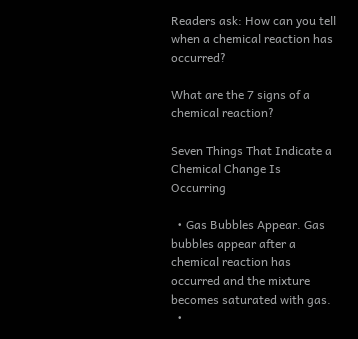Readers ask: How can you tell when a chemical reaction has occurred?

What are the 7 signs of a chemical reaction?

Seven Things That Indicate a Chemical Change Is Occurring

  • Gas Bubbles Appear. Gas bubbles appear after a chemical reaction has occurred and the mixture becomes saturated with gas.
  •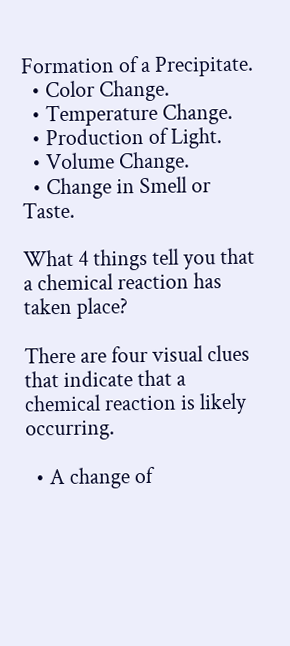Formation of a Precipitate.
  • Color Change.
  • Temperature Change.
  • Production of Light.
  • Volume Change.
  • Change in Smell or Taste.

What 4 things tell you that a chemical reaction has taken place?

There are four visual clues that indicate that a chemical reaction is likely occurring.

  • A change of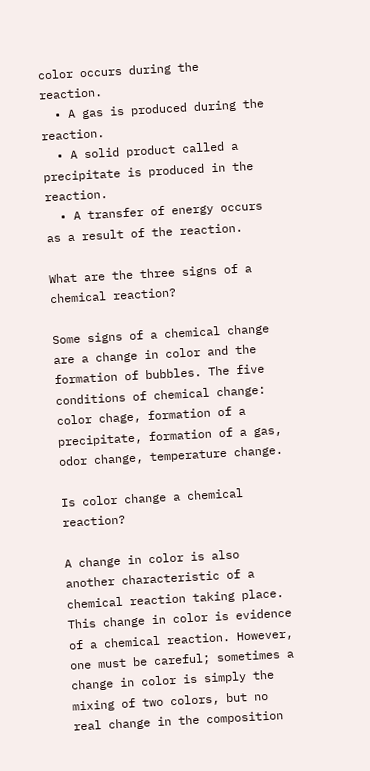color occurs during the reaction.
  • A gas is produced during the reaction.
  • A solid product called a precipitate is produced in the reaction.
  • A transfer of energy occurs as a result of the reaction.

What are the three signs of a chemical reaction?

Some signs of a chemical change are a change in color and the formation of bubbles. The five conditions of chemical change: color chage, formation of a precipitate, formation of a gas, odor change, temperature change.

Is color change a chemical reaction?

A change in color is also another characteristic of a chemical reaction taking place. This change in color is evidence of a chemical reaction. However, one must be careful; sometimes a change in color is simply the mixing of two colors, but no real change in the composition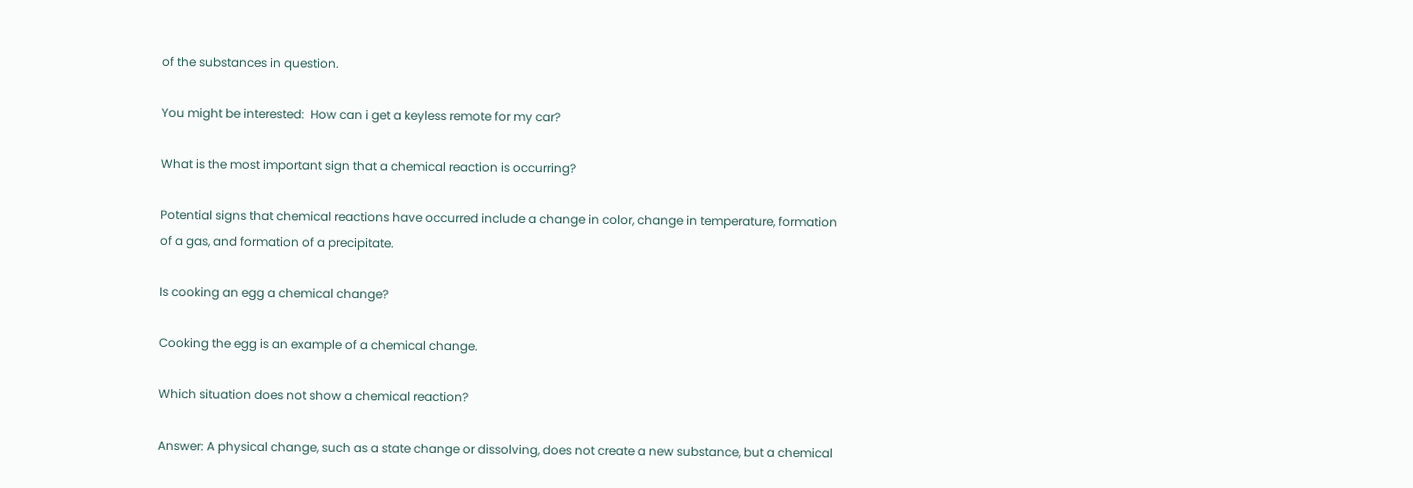of the substances in question.

You might be interested:  How can i get a keyless remote for my car?

What is the most important sign that a chemical reaction is occurring?

Potential signs that chemical reactions have occurred include a change in color, change in temperature, formation of a gas, and formation of a precipitate.

Is cooking an egg a chemical change?

Cooking the egg is an example of a chemical change.

Which situation does not show a chemical reaction?

Answer: A physical change, such as a state change or dissolving, does not create a new substance, but a chemical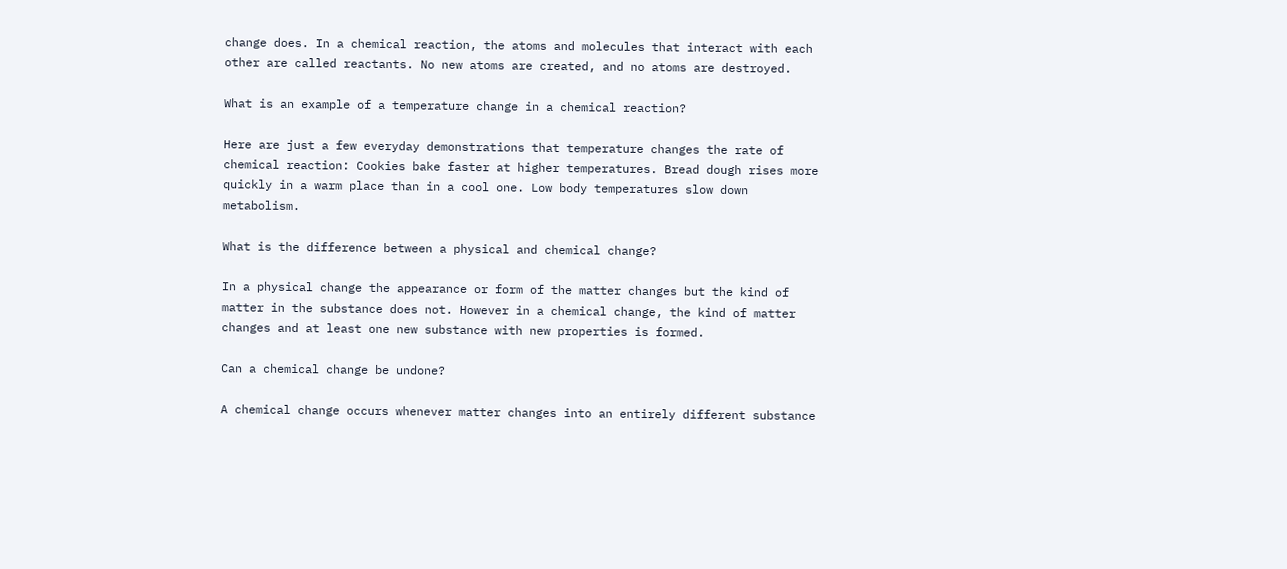change does. In a chemical reaction, the atoms and molecules that interact with each other are called reactants. No new atoms are created, and no atoms are destroyed.

What is an example of a temperature change in a chemical reaction?

Here are just a few everyday demonstrations that temperature changes the rate of chemical reaction: Cookies bake faster at higher temperatures. Bread dough rises more quickly in a warm place than in a cool one. Low body temperatures slow down metabolism.

What is the difference between a physical and chemical change?

In a physical change the appearance or form of the matter changes but the kind of matter in the substance does not. However in a chemical change, the kind of matter changes and at least one new substance with new properties is formed.

Can a chemical change be undone?

A chemical change occurs whenever matter changes into an entirely different substance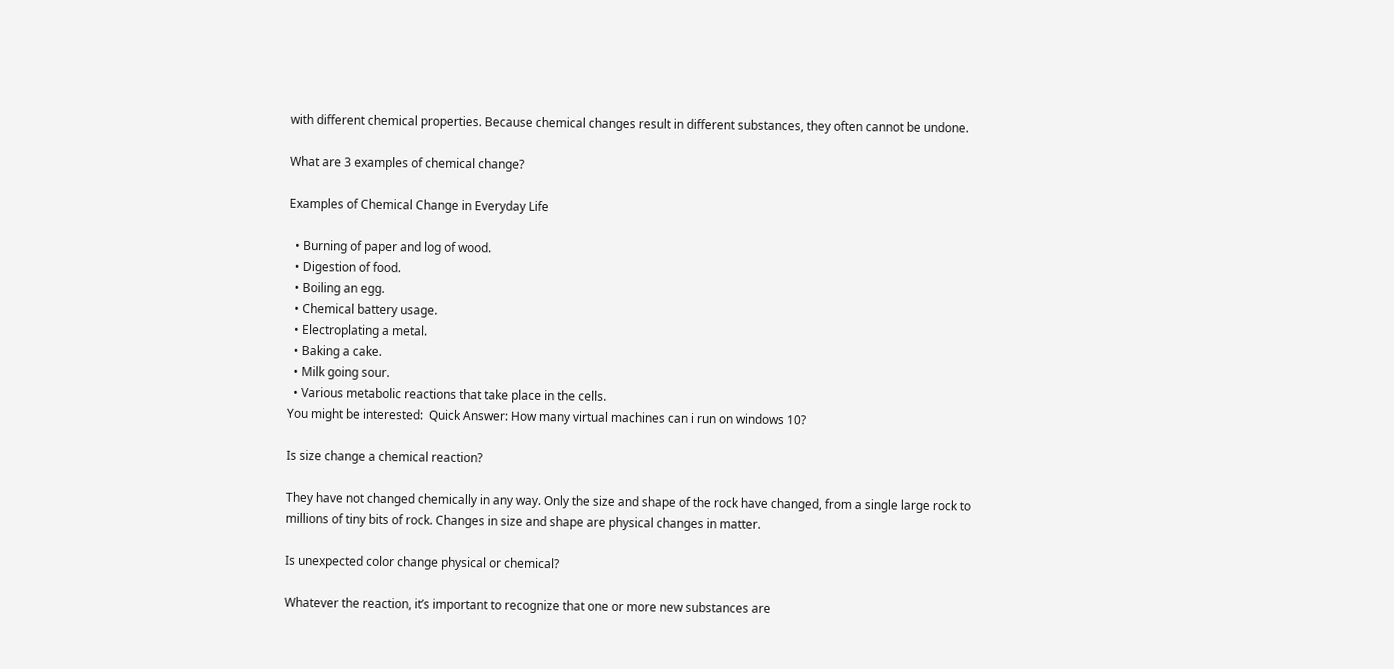with different chemical properties. Because chemical changes result in different substances, they often cannot be undone.

What are 3 examples of chemical change?

Examples of Chemical Change in Everyday Life

  • Burning of paper and log of wood.
  • Digestion of food.
  • Boiling an egg.
  • Chemical battery usage.
  • Electroplating a metal.
  • Baking a cake.
  • Milk going sour.
  • Various metabolic reactions that take place in the cells.
You might be interested:  Quick Answer: How many virtual machines can i run on windows 10?

Is size change a chemical reaction?

They have not changed chemically in any way. Only the size and shape of the rock have changed, from a single large rock to millions of tiny bits of rock. Changes in size and shape are physical changes in matter.

Is unexpected color change physical or chemical?

Whatever the reaction, it’s important to recognize that one or more new substances are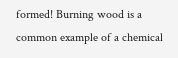formed! Burning wood is a common example of a chemical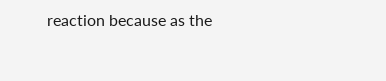reaction because as the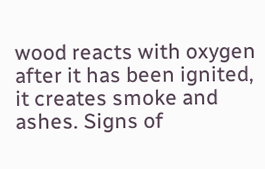wood reacts with oxygen after it has been ignited, it creates smoke and ashes. Signs of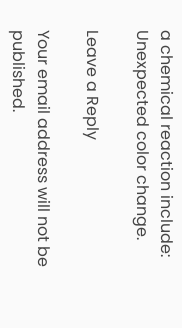a chemical reaction include: Unexpected color change.

Leave a Reply

Your email address will not be published.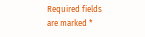Required fields are marked *